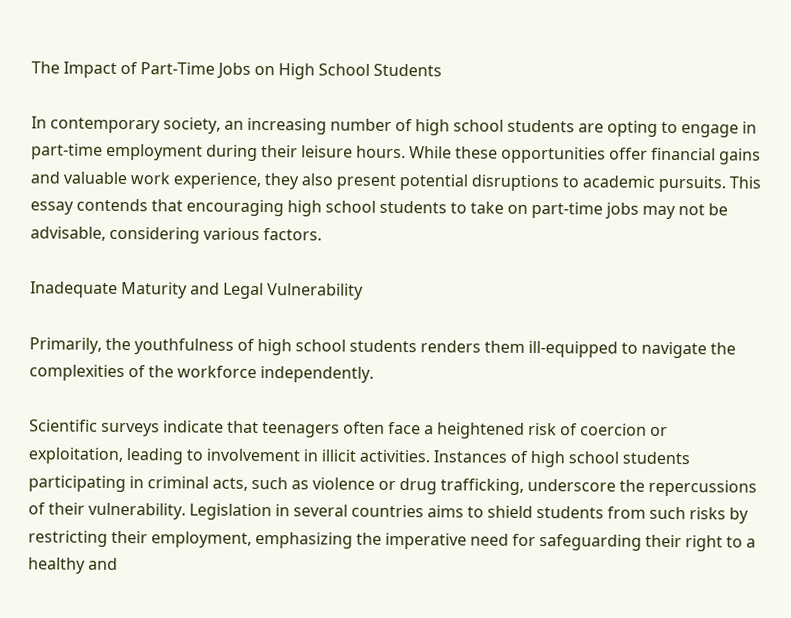The Impact of Part-Time Jobs on High School Students

In contemporary society, an increasing number of high school students are opting to engage in part-time employment during their leisure hours. While these opportunities offer financial gains and valuable work experience, they also present potential disruptions to academic pursuits. This essay contends that encouraging high school students to take on part-time jobs may not be advisable, considering various factors.

Inadequate Maturity and Legal Vulnerability

Primarily, the youthfulness of high school students renders them ill-equipped to navigate the complexities of the workforce independently.

Scientific surveys indicate that teenagers often face a heightened risk of coercion or exploitation, leading to involvement in illicit activities. Instances of high school students participating in criminal acts, such as violence or drug trafficking, underscore the repercussions of their vulnerability. Legislation in several countries aims to shield students from such risks by restricting their employment, emphasizing the imperative need for safeguarding their right to a healthy and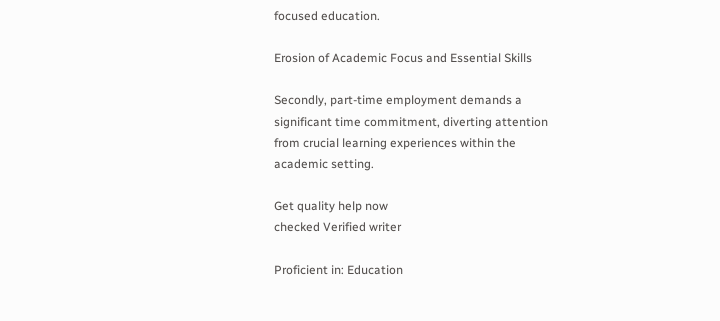focused education.

Erosion of Academic Focus and Essential Skills

Secondly, part-time employment demands a significant time commitment, diverting attention from crucial learning experiences within the academic setting.

Get quality help now
checked Verified writer

Proficient in: Education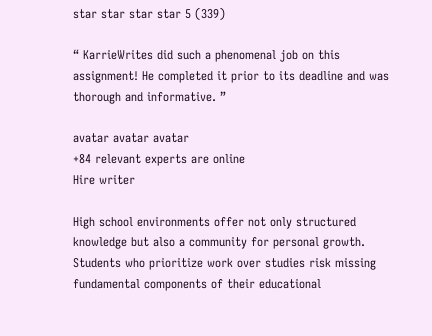star star star star 5 (339)

“ KarrieWrites did such a phenomenal job on this assignment! He completed it prior to its deadline and was thorough and informative. ”

avatar avatar avatar
+84 relevant experts are online
Hire writer

High school environments offer not only structured knowledge but also a community for personal growth. Students who prioritize work over studies risk missing fundamental components of their educational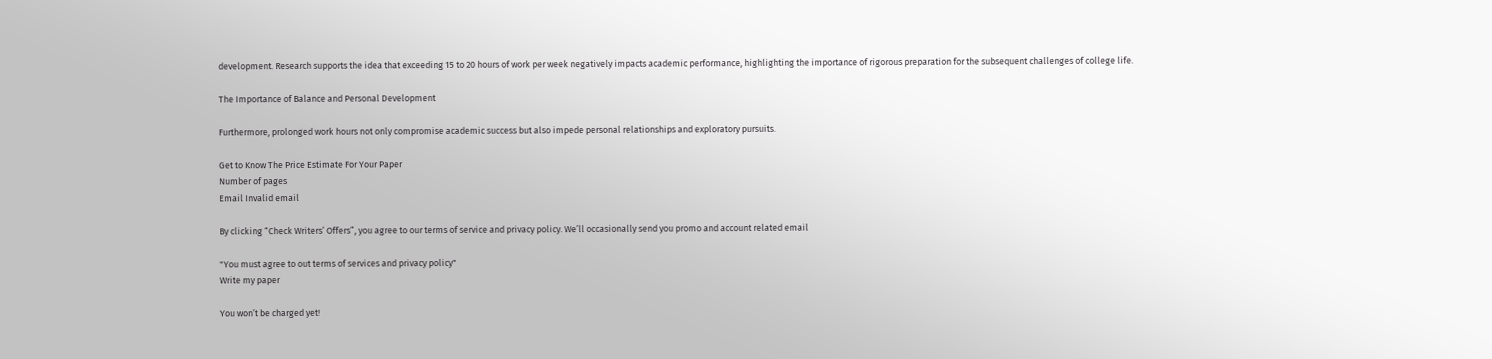development. Research supports the idea that exceeding 15 to 20 hours of work per week negatively impacts academic performance, highlighting the importance of rigorous preparation for the subsequent challenges of college life.

The Importance of Balance and Personal Development

Furthermore, prolonged work hours not only compromise academic success but also impede personal relationships and exploratory pursuits.

Get to Know The Price Estimate For Your Paper
Number of pages
Email Invalid email

By clicking “Check Writers’ Offers”, you agree to our terms of service and privacy policy. We’ll occasionally send you promo and account related email

"You must agree to out terms of services and privacy policy"
Write my paper

You won’t be charged yet!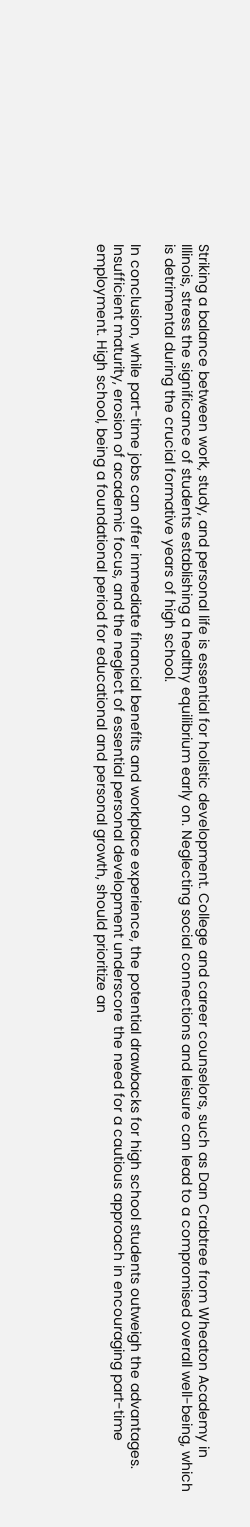Striking a balance between work, study, and personal life is essential for holistic development. College and career counselors, such as Dan Crabtree from Wheaton Academy in Illinois, stress the significance of students establishing a healthy equilibrium early on. Neglecting social connections and leisure can lead to a compromised overall well-being, which is detrimental during the crucial formative years of high school.

In conclusion, while part-time jobs can offer immediate financial benefits and workplace experience, the potential drawbacks for high school students outweigh the advantages. Insufficient maturity, erosion of academic focus, and the neglect of essential personal development underscore the need for a cautious approach in encouraging part-time employment. High school, being a foundational period for educational and personal growth, should prioritize an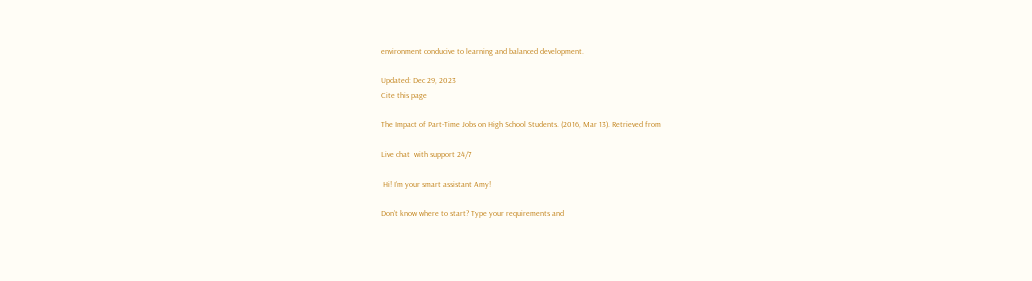environment conducive to learning and balanced development.

Updated: Dec 29, 2023
Cite this page

The Impact of Part-Time Jobs on High School Students. (2016, Mar 13). Retrieved from

Live chat  with support 24/7

 Hi! I’m your smart assistant Amy!

Don’t know where to start? Type your requirements and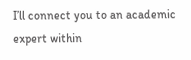I’ll connect you to an academic expert within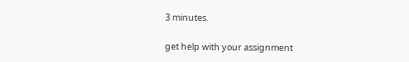3 minutes.

get help with your assignment